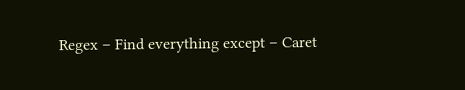Regex – Find everything except – Caret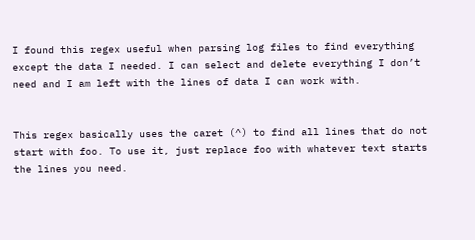I found this regex useful when parsing log files to find everything except the data I needed. I can select and delete everything I don’t need and I am left with the lines of data I can work with.


This regex basically uses the caret (^) to find all lines that do not start with foo. To use it, just replace foo with whatever text starts the lines you need.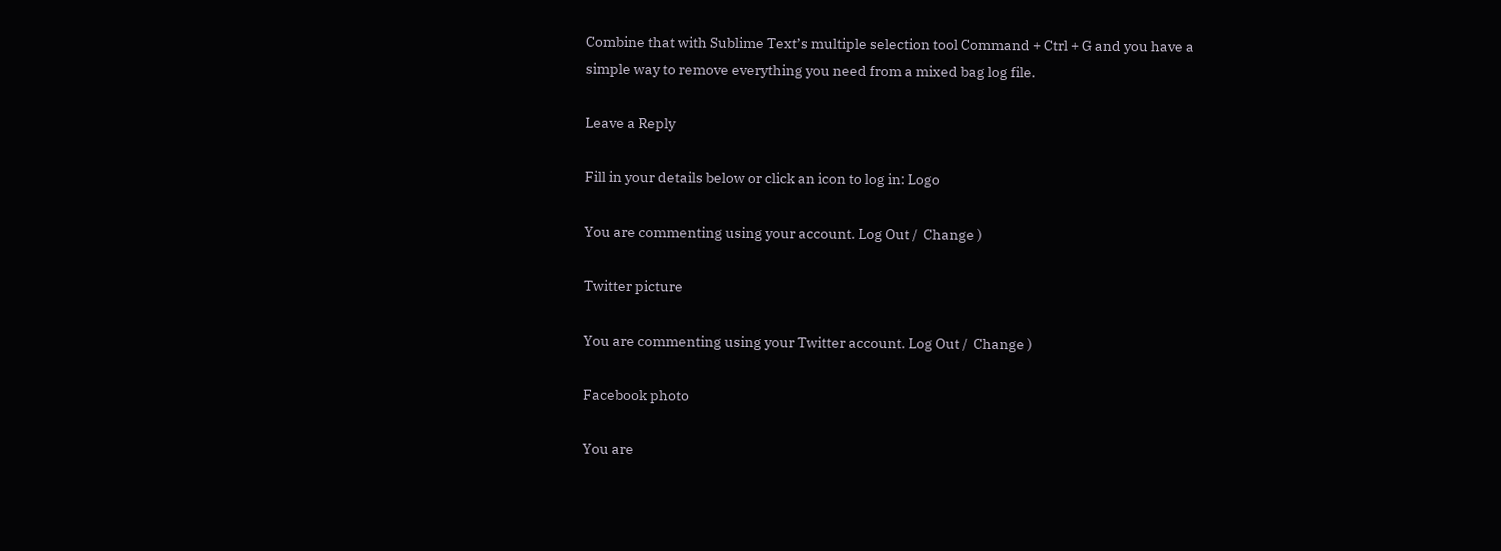Combine that with Sublime Text’s multiple selection tool Command + Ctrl + G and you have a simple way to remove everything you need from a mixed bag log file.

Leave a Reply

Fill in your details below or click an icon to log in: Logo

You are commenting using your account. Log Out /  Change )

Twitter picture

You are commenting using your Twitter account. Log Out /  Change )

Facebook photo

You are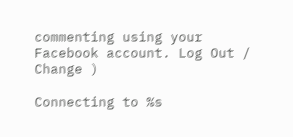commenting using your Facebook account. Log Out /  Change )

Connecting to %s